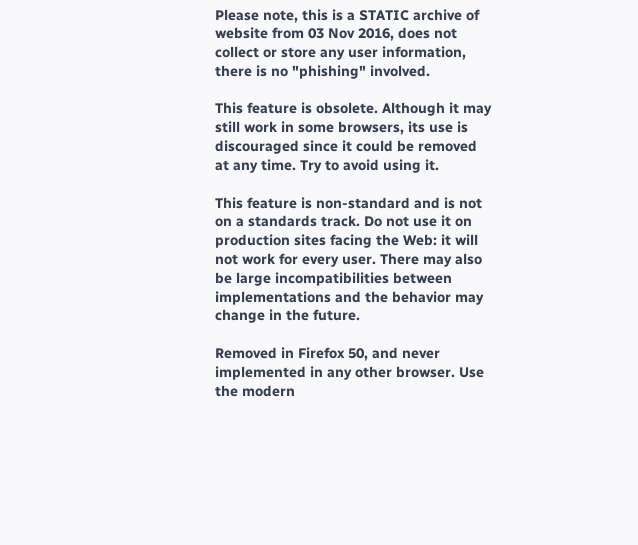Please note, this is a STATIC archive of website from 03 Nov 2016, does not collect or store any user information, there is no "phishing" involved.

This feature is obsolete. Although it may still work in some browsers, its use is discouraged since it could be removed at any time. Try to avoid using it.

This feature is non-standard and is not on a standards track. Do not use it on production sites facing the Web: it will not work for every user. There may also be large incompatibilities between implementations and the behavior may change in the future.

Removed in Firefox 50, and never implemented in any other browser. Use the modern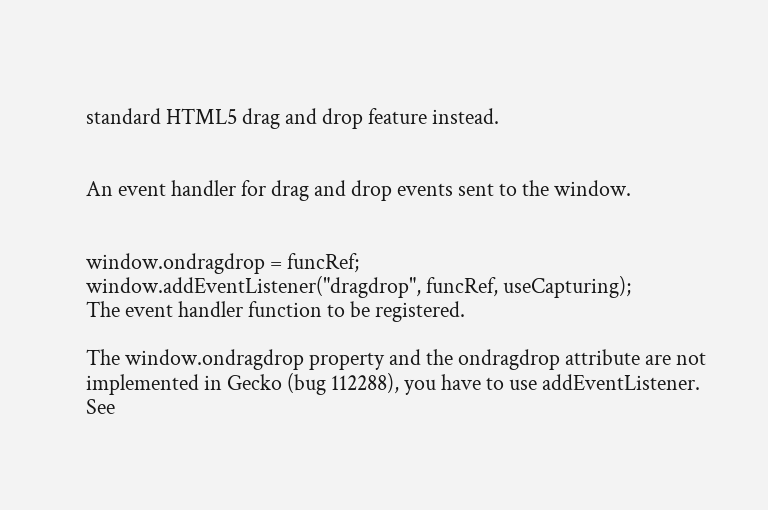standard HTML5 drag and drop feature instead.


An event handler for drag and drop events sent to the window.


window.ondragdrop = funcRef;
window.addEventListener("dragdrop", funcRef, useCapturing);
The event handler function to be registered.

The window.ondragdrop property and the ondragdrop attribute are not implemented in Gecko (bug 112288), you have to use addEventListener. See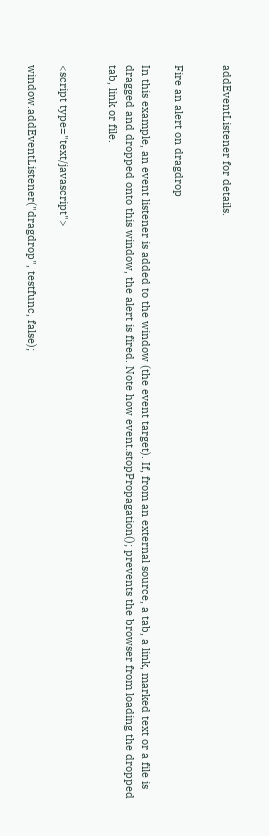addEventListener for details.


Fire an alert on dragdrop

In this example, an event listener is added to the window (the event target). If, from an external source, a tab, a link, marked text or a file is dragged and dropped onto this window, the alert is fired. Note how event.stopPropagation(); prevents the browser from loading the dropped tab, link or file.


<script type="text/javascript">

window.addEventListener("dragdrop", testfunc, false);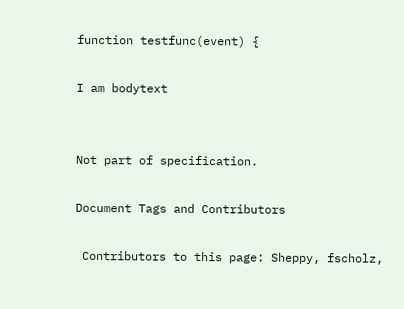function testfunc(event) {

I am bodytext


Not part of specification.

Document Tags and Contributors

 Contributors to this page: Sheppy, fscholz,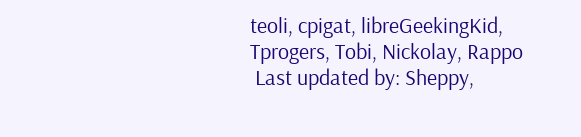teoli, cpigat, libreGeekingKid, Tprogers, Tobi, Nickolay, Rappo
 Last updated by: Sheppy,